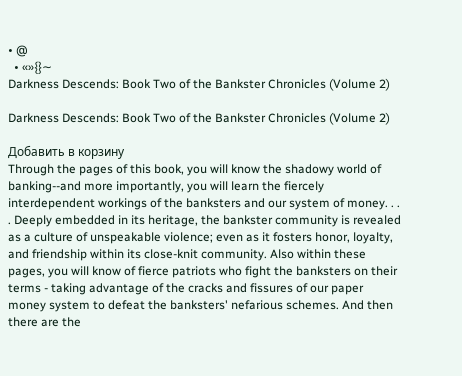• @
  • «»{}∼
Darkness Descends: Book Two of the Bankster Chronicles (Volume 2)

Darkness Descends: Book Two of the Bankster Chronicles (Volume 2)

Добавить в корзину
Through the pages of this book, you will know the shadowy world of banking--and more importantly, you will learn the fiercely interdependent workings of the banksters and our system of money. . . . Deeply embedded in its heritage, the bankster community is revealed as a culture of unspeakable violence; even as it fosters honor, loyalty, and friendship within its close-knit community. Also within these pages, you will know of fierce patriots who fight the banksters on their terms - taking advantage of the cracks and fissures of our paper money system to defeat the banksters' nefarious schemes. And then there are the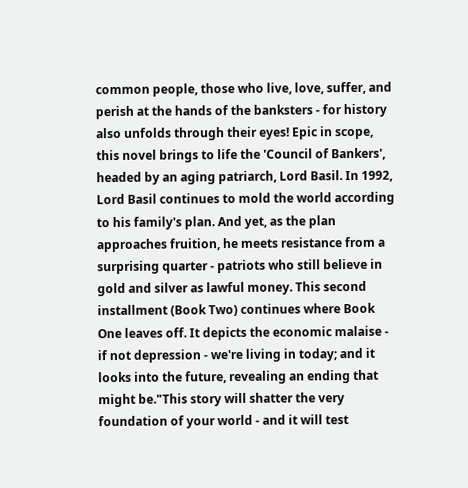common people, those who live, love, suffer, and perish at the hands of the banksters - for history also unfolds through their eyes! Epic in scope, this novel brings to life the 'Council of Bankers', headed by an aging patriarch, Lord Basil. In 1992, Lord Basil continues to mold the world according to his family's plan. And yet, as the plan approaches fruition, he meets resistance from a surprising quarter - patriots who still believe in gold and silver as lawful money. This second installment (Book Two) continues where Book One leaves off. It depicts the economic malaise - if not depression - we're living in today; and it looks into the future, revealing an ending that might be."This story will shatter the very foundation of your world - and it will test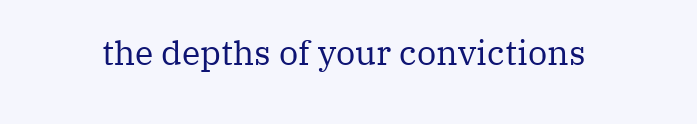the depths of your convictions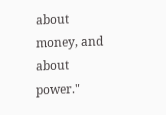about money, and about power."